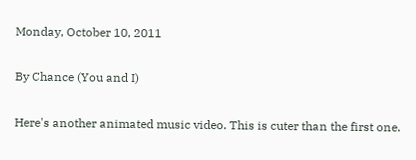Monday, October 10, 2011

By Chance (You and I)

Here's another animated music video. This is cuter than the first one.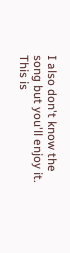I also don't know the song but you'll enjoy it. This is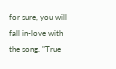for sure, you will fall in-love with the song. "True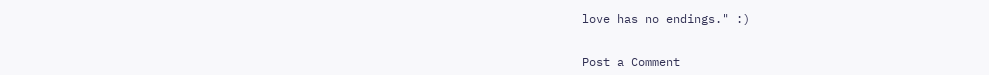love has no endings." :)


Post a Comment